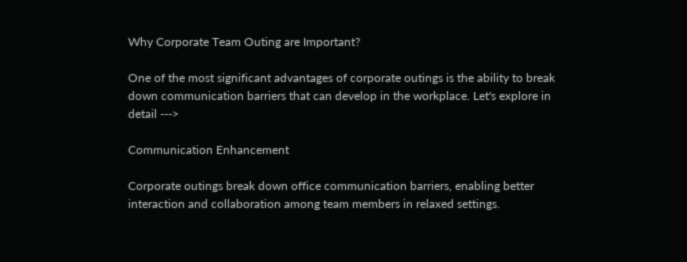Why Corporate Team Outing are Important?

One of the most significant advantages of corporate outings is the ability to break down communication barriers that can develop in the workplace. Let's explore in detail --->

Communication Enhancement

Corporate outings break down office communication barriers, enabling better interaction and collaboration among team members in relaxed settings.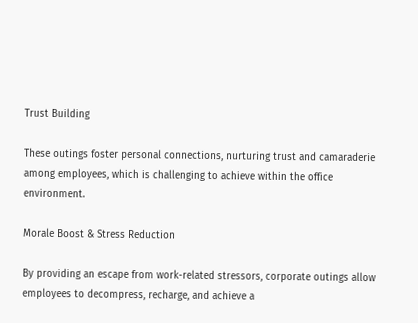Trust Building

These outings foster personal connections, nurturing trust and camaraderie among employees, which is challenging to achieve within the office environment.

Morale Boost & Stress Reduction

By providing an escape from work-related stressors, corporate outings allow employees to decompress, recharge, and achieve a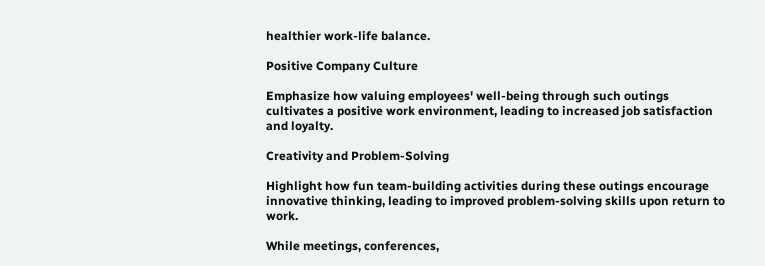healthier work-life balance.

Positive Company Culture

Emphasize how valuing employees' well-being through such outings cultivates a positive work environment, leading to increased job satisfaction and loyalty.

Creativity and Problem-Solving

Highlight how fun team-building activities during these outings encourage innovative thinking, leading to improved problem-solving skills upon return to work.

While meetings, conferences,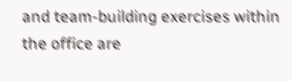and team-building exercises within the office are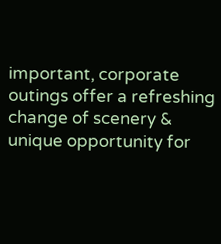important, corporate outings offer a refreshing change of scenery & unique opportunity for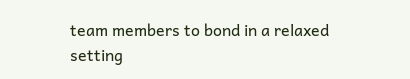team members to bond in a relaxed setting